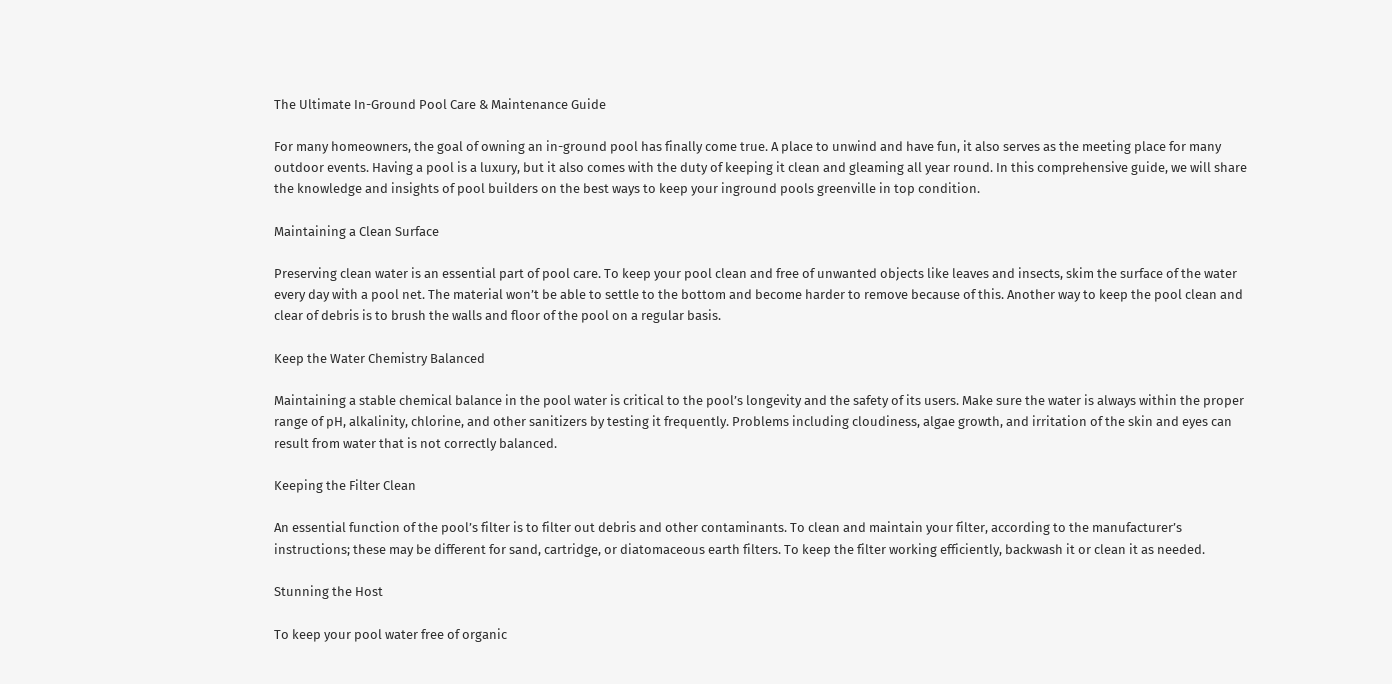The Ultimate In-Ground Pool Care & Maintenance Guide

For many homeowners, the goal of owning an in-ground pool has finally come true. A place to unwind and have fun, it also serves as the meeting place for many outdoor events. Having a pool is a luxury, but it also comes with the duty of keeping it clean and gleaming all year round. In this comprehensive guide, we will share the knowledge and insights of pool builders on the best ways to keep your inground pools greenville in top condition.

Maintaining a Clean Surface

Preserving clean water is an essential part of pool care. To keep your pool clean and free of unwanted objects like leaves and insects, skim the surface of the water every day with a pool net. The material won’t be able to settle to the bottom and become harder to remove because of this. Another way to keep the pool clean and clear of debris is to brush the walls and floor of the pool on a regular basis.

Keep the Water Chemistry Balanced

Maintaining a stable chemical balance in the pool water is critical to the pool’s longevity and the safety of its users. Make sure the water is always within the proper range of pH, alkalinity, chlorine, and other sanitizers by testing it frequently. Problems including cloudiness, algae growth, and irritation of the skin and eyes can result from water that is not correctly balanced.

Keeping the Filter Clean

An essential function of the pool’s filter is to filter out debris and other contaminants. To clean and maintain your filter, according to the manufacturer’s instructions; these may be different for sand, cartridge, or diatomaceous earth filters. To keep the filter working efficiently, backwash it or clean it as needed.

Stunning the Host

To keep your pool water free of organic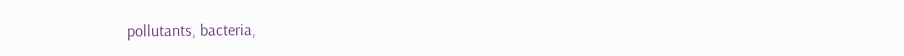pollutants, bacteria,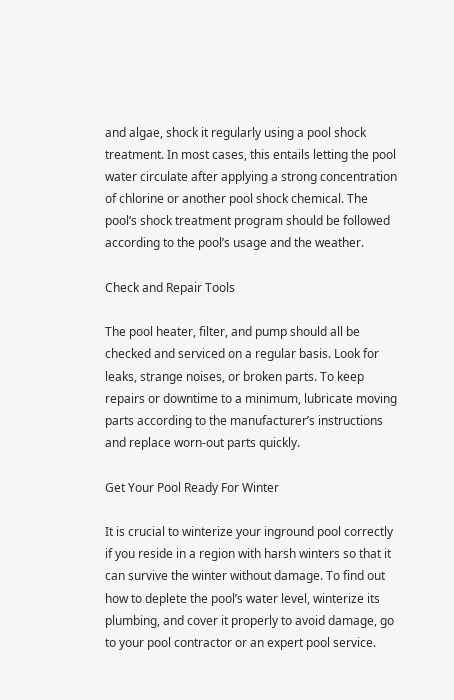and algae, shock it regularly using a pool shock treatment. In most cases, this entails letting the pool water circulate after applying a strong concentration of chlorine or another pool shock chemical. The pool’s shock treatment program should be followed according to the pool’s usage and the weather.

Check and Repair Tools

The pool heater, filter, and pump should all be checked and serviced on a regular basis. Look for leaks, strange noises, or broken parts. To keep repairs or downtime to a minimum, lubricate moving parts according to the manufacturer’s instructions and replace worn-out parts quickly.

Get Your Pool Ready For Winter

It is crucial to winterize your inground pool correctly if you reside in a region with harsh winters so that it can survive the winter without damage. To find out how to deplete the pool’s water level, winterize its plumbing, and cover it properly to avoid damage, go to your pool contractor or an expert pool service.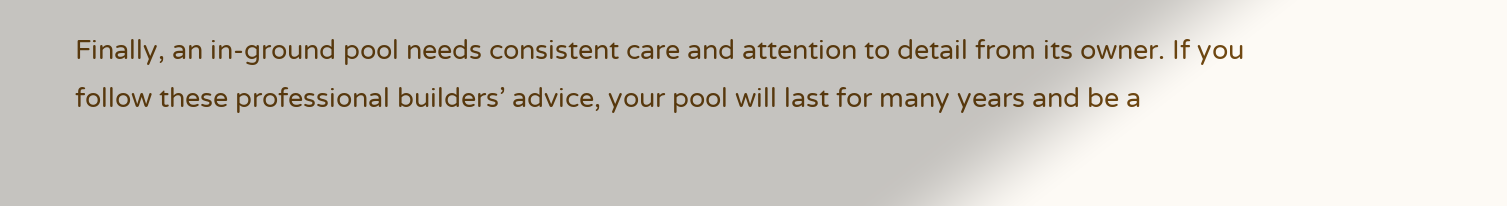Finally, an in-ground pool needs consistent care and attention to detail from its owner. If you follow these professional builders’ advice, your pool will last for many years and be a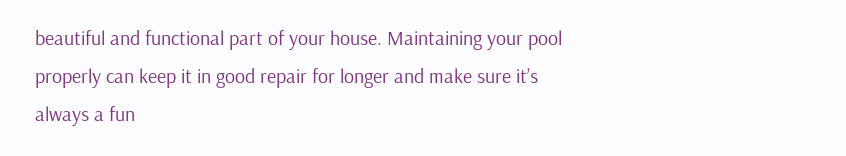beautiful and functional part of your house. Maintaining your pool properly can keep it in good repair for longer and make sure it’s always a fun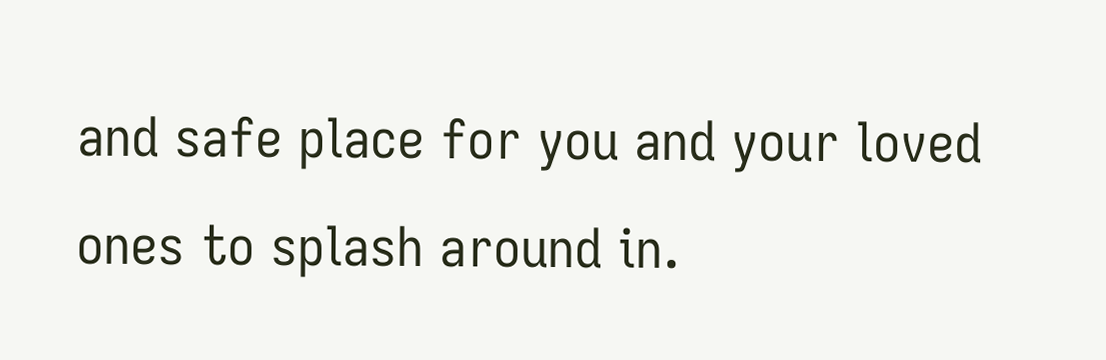and safe place for you and your loved ones to splash around in.